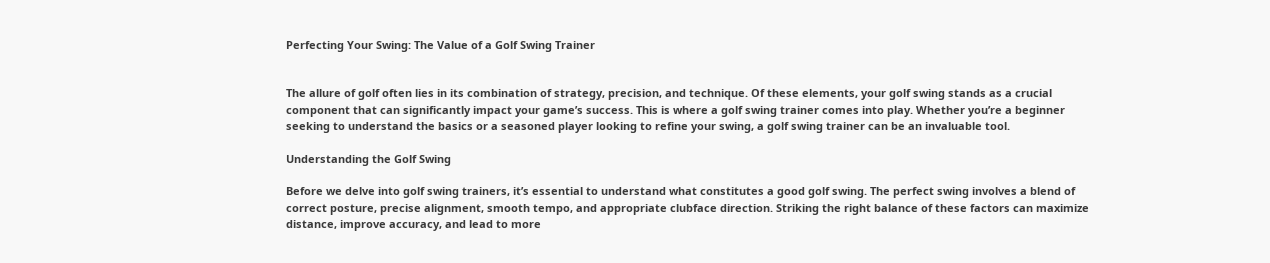Perfecting Your Swing: The Value of a Golf Swing Trainer


The allure of golf often lies in its combination of strategy, precision, and technique. Of these elements, your golf swing stands as a crucial component that can significantly impact your game’s success. This is where a golf swing trainer comes into play. Whether you’re a beginner seeking to understand the basics or a seasoned player looking to refine your swing, a golf swing trainer can be an invaluable tool.

Understanding the Golf Swing

Before we delve into golf swing trainers, it’s essential to understand what constitutes a good golf swing. The perfect swing involves a blend of correct posture, precise alignment, smooth tempo, and appropriate clubface direction. Striking the right balance of these factors can maximize distance, improve accuracy, and lead to more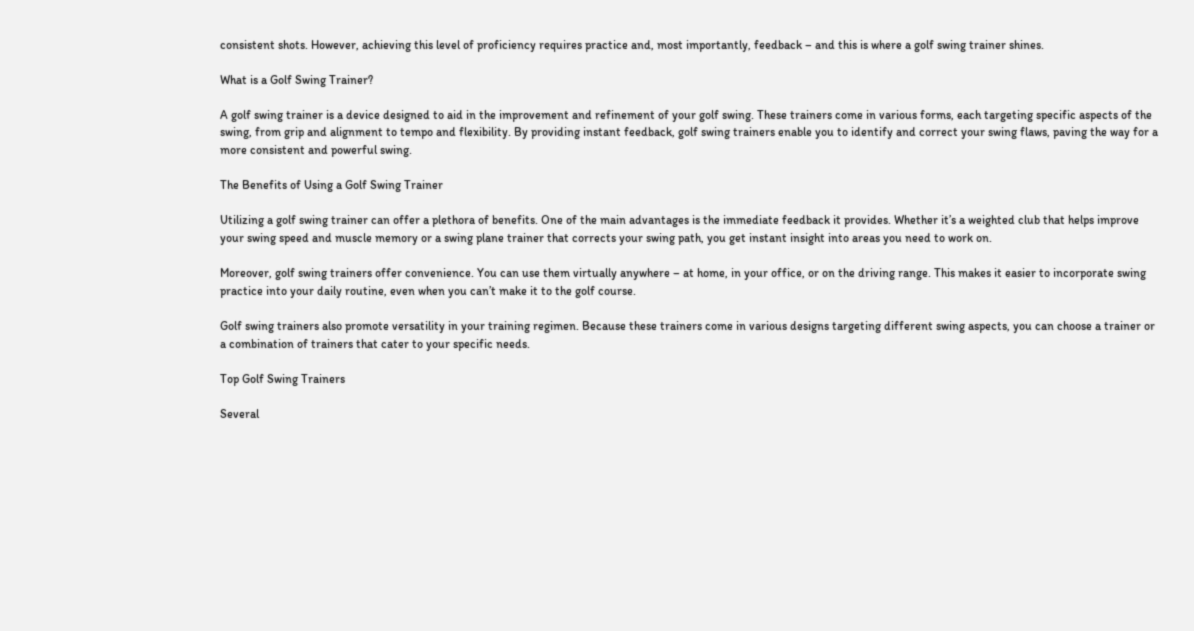consistent shots. However, achieving this level of proficiency requires practice and, most importantly, feedback – and this is where a golf swing trainer shines.

What is a Golf Swing Trainer?

A golf swing trainer is a device designed to aid in the improvement and refinement of your golf swing. These trainers come in various forms, each targeting specific aspects of the swing, from grip and alignment to tempo and flexibility. By providing instant feedback, golf swing trainers enable you to identify and correct your swing flaws, paving the way for a more consistent and powerful swing.

The Benefits of Using a Golf Swing Trainer

Utilizing a golf swing trainer can offer a plethora of benefits. One of the main advantages is the immediate feedback it provides. Whether it’s a weighted club that helps improve your swing speed and muscle memory or a swing plane trainer that corrects your swing path, you get instant insight into areas you need to work on.

Moreover, golf swing trainers offer convenience. You can use them virtually anywhere – at home, in your office, or on the driving range. This makes it easier to incorporate swing practice into your daily routine, even when you can’t make it to the golf course.

Golf swing trainers also promote versatility in your training regimen. Because these trainers come in various designs targeting different swing aspects, you can choose a trainer or a combination of trainers that cater to your specific needs.

Top Golf Swing Trainers

Several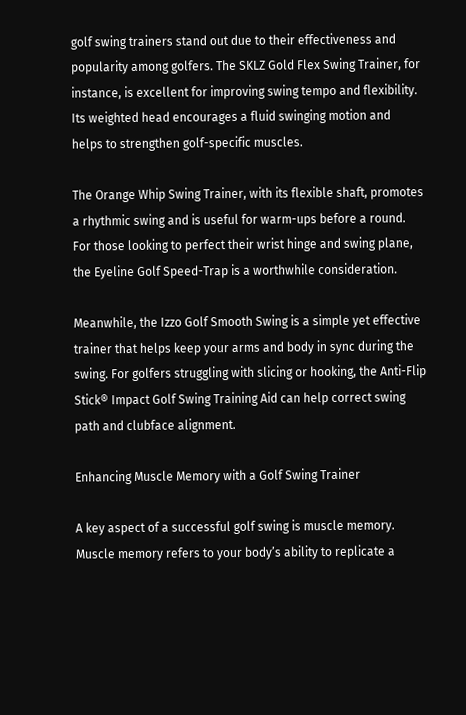golf swing trainers stand out due to their effectiveness and popularity among golfers. The SKLZ Gold Flex Swing Trainer, for instance, is excellent for improving swing tempo and flexibility. Its weighted head encourages a fluid swinging motion and helps to strengthen golf-specific muscles.

The Orange Whip Swing Trainer, with its flexible shaft, promotes a rhythmic swing and is useful for warm-ups before a round. For those looking to perfect their wrist hinge and swing plane, the Eyeline Golf Speed-Trap is a worthwhile consideration.

Meanwhile, the Izzo Golf Smooth Swing is a simple yet effective trainer that helps keep your arms and body in sync during the swing. For golfers struggling with slicing or hooking, the Anti-Flip Stick® Impact Golf Swing Training Aid can help correct swing path and clubface alignment.

Enhancing Muscle Memory with a Golf Swing Trainer

A key aspect of a successful golf swing is muscle memory. Muscle memory refers to your body’s ability to replicate a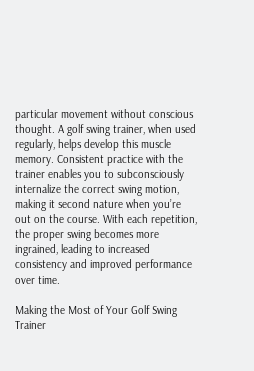particular movement without conscious thought. A golf swing trainer, when used regularly, helps develop this muscle memory. Consistent practice with the trainer enables you to subconsciously internalize the correct swing motion, making it second nature when you’re out on the course. With each repetition, the proper swing becomes more ingrained, leading to increased consistency and improved performance over time.

Making the Most of Your Golf Swing Trainer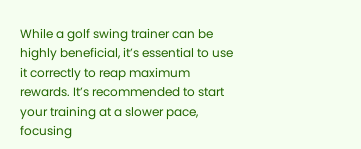While a golf swing trainer can be highly beneficial, it’s essential to use it correctly to reap maximum rewards. It’s recommended to start your training at a slower pace, focusing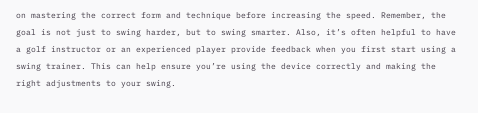on mastering the correct form and technique before increasing the speed. Remember, the goal is not just to swing harder, but to swing smarter. Also, it’s often helpful to have a golf instructor or an experienced player provide feedback when you first start using a swing trainer. This can help ensure you’re using the device correctly and making the right adjustments to your swing.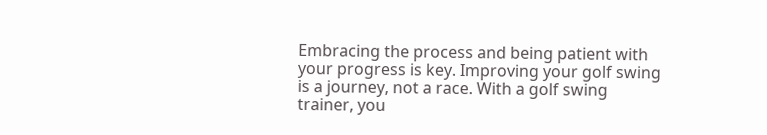Embracing the process and being patient with your progress is key. Improving your golf swing is a journey, not a race. With a golf swing trainer, you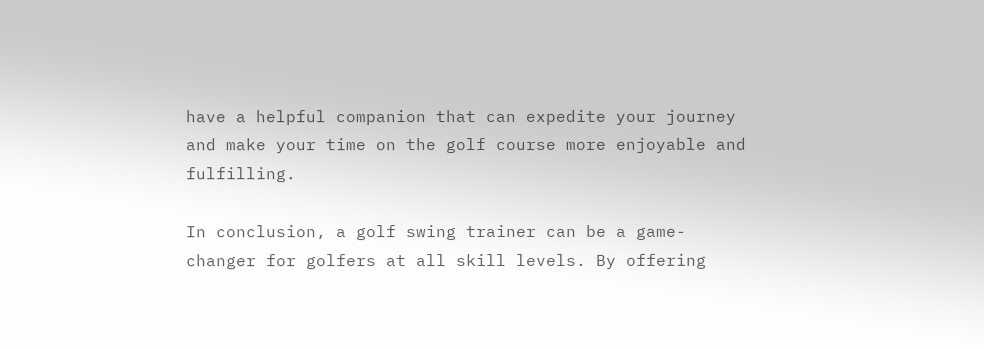have a helpful companion that can expedite your journey and make your time on the golf course more enjoyable and fulfilling.

In conclusion, a golf swing trainer can be a game-changer for golfers at all skill levels. By offering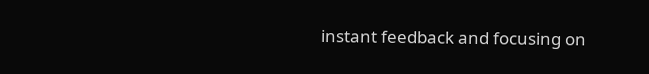instant feedback and focusing on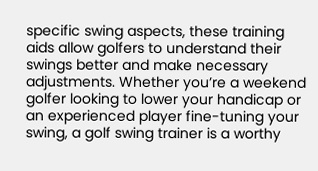specific swing aspects, these training aids allow golfers to understand their swings better and make necessary adjustments. Whether you’re a weekend golfer looking to lower your handicap or an experienced player fine-tuning your swing, a golf swing trainer is a worthy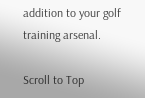addition to your golf training arsenal.

Scroll to Top